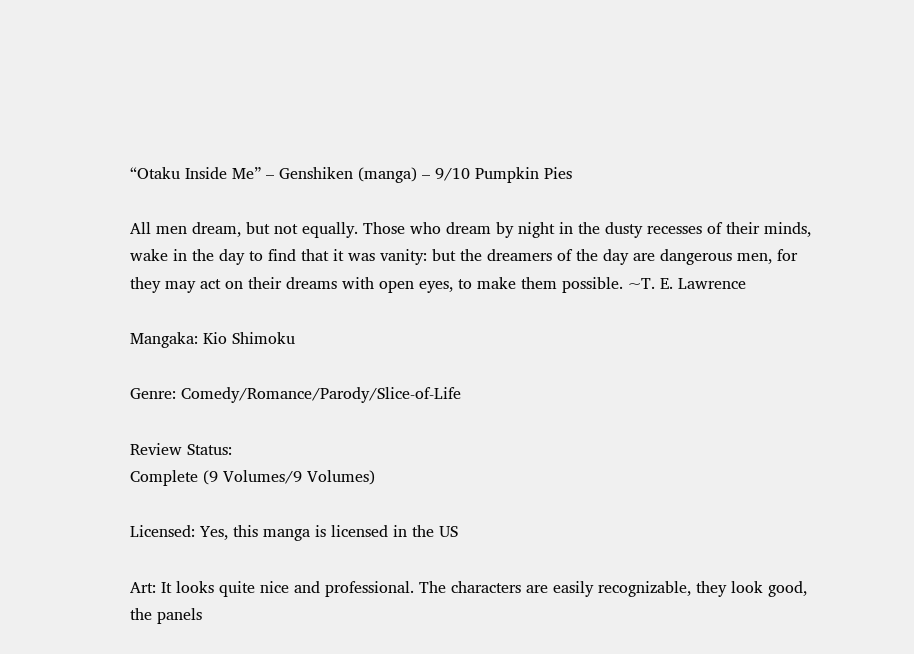“Otaku Inside Me” – Genshiken (manga) – 9/10 Pumpkin Pies

All men dream, but not equally. Those who dream by night in the dusty recesses of their minds, wake in the day to find that it was vanity: but the dreamers of the day are dangerous men, for they may act on their dreams with open eyes, to make them possible. ~T. E. Lawrence

Mangaka: Kio Shimoku

Genre: Comedy/Romance/Parody/Slice-of-Life

Review Status:
Complete (9 Volumes/9 Volumes)

Licensed: Yes, this manga is licensed in the US

Art: It looks quite nice and professional. The characters are easily recognizable, they look good, the panels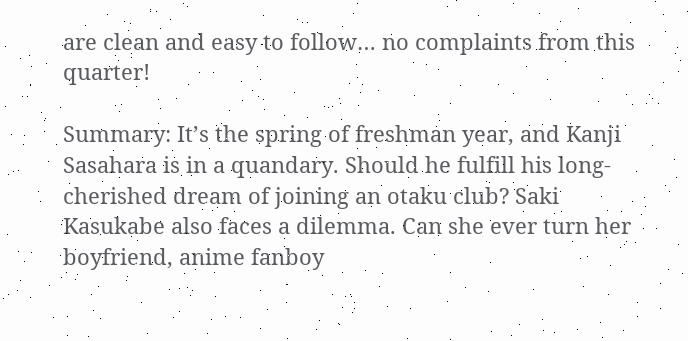are clean and easy to follow… no complaints from this quarter!

Summary: It’s the spring of freshman year, and Kanji Sasahara is in a quandary. Should he fulfill his long-cherished dream of joining an otaku club? Saki Kasukabe also faces a dilemma. Can she ever turn her boyfriend, anime fanboy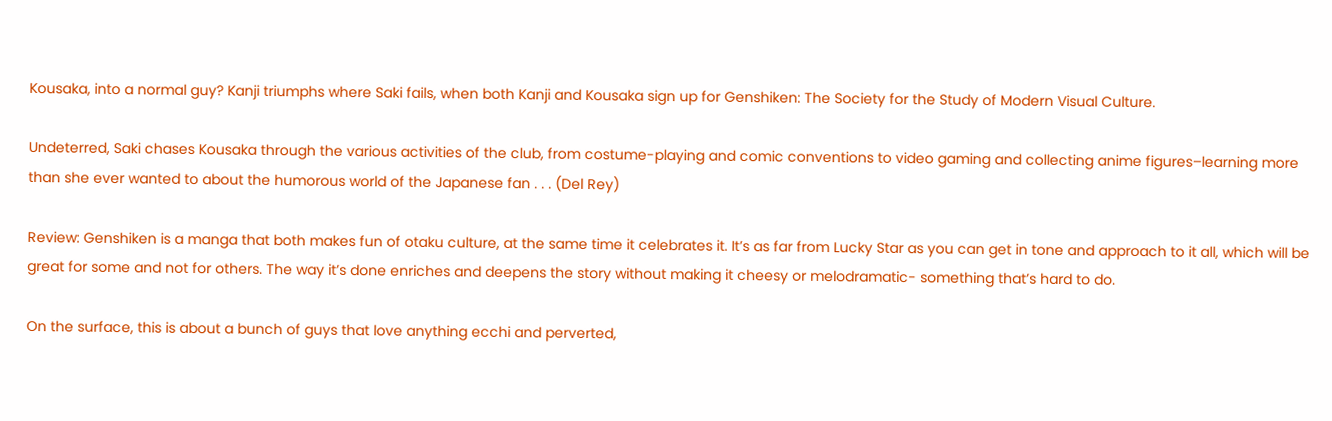Kousaka, into a normal guy? Kanji triumphs where Saki fails, when both Kanji and Kousaka sign up for Genshiken: The Society for the Study of Modern Visual Culture.

Undeterred, Saki chases Kousaka through the various activities of the club, from costume-playing and comic conventions to video gaming and collecting anime figures–learning more than she ever wanted to about the humorous world of the Japanese fan . . . (Del Rey)

Review: Genshiken is a manga that both makes fun of otaku culture, at the same time it celebrates it. It’s as far from Lucky Star as you can get in tone and approach to it all, which will be great for some and not for others. The way it’s done enriches and deepens the story without making it cheesy or melodramatic- something that’s hard to do.

On the surface, this is about a bunch of guys that love anything ecchi and perverted,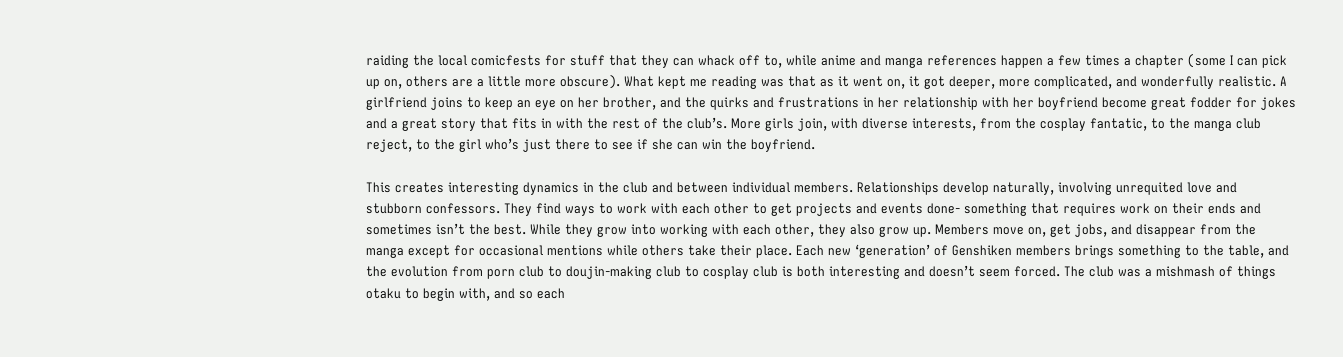raiding the local comicfests for stuff that they can whack off to, while anime and manga references happen a few times a chapter (some I can pick up on, others are a little more obscure). What kept me reading was that as it went on, it got deeper, more complicated, and wonderfully realistic. A girlfriend joins to keep an eye on her brother, and the quirks and frustrations in her relationship with her boyfriend become great fodder for jokes and a great story that fits in with the rest of the club’s. More girls join, with diverse interests, from the cosplay fantatic, to the manga club reject, to the girl who’s just there to see if she can win the boyfriend.

This creates interesting dynamics in the club and between individual members. Relationships develop naturally, involving unrequited love and stubborn confessors. They find ways to work with each other to get projects and events done- something that requires work on their ends and sometimes isn’t the best. While they grow into working with each other, they also grow up. Members move on, get jobs, and disappear from the manga except for occasional mentions while others take their place. Each new ‘generation’ of Genshiken members brings something to the table, and the evolution from porn club to doujin-making club to cosplay club is both interesting and doesn’t seem forced. The club was a mishmash of things otaku to begin with, and so each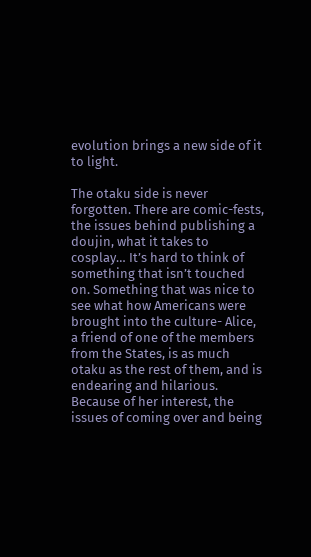evolution brings a new side of it to light.

The otaku side is never forgotten. There are comic-fests, the issues behind publishing a doujin, what it takes to cosplay… It’s hard to think of something that isn’t touched on. Something that was nice to see what how Americans were brought into the culture- Alice, a friend of one of the members from the States, is as much otaku as the rest of them, and is endearing and hilarious. Because of her interest, the issues of coming over and being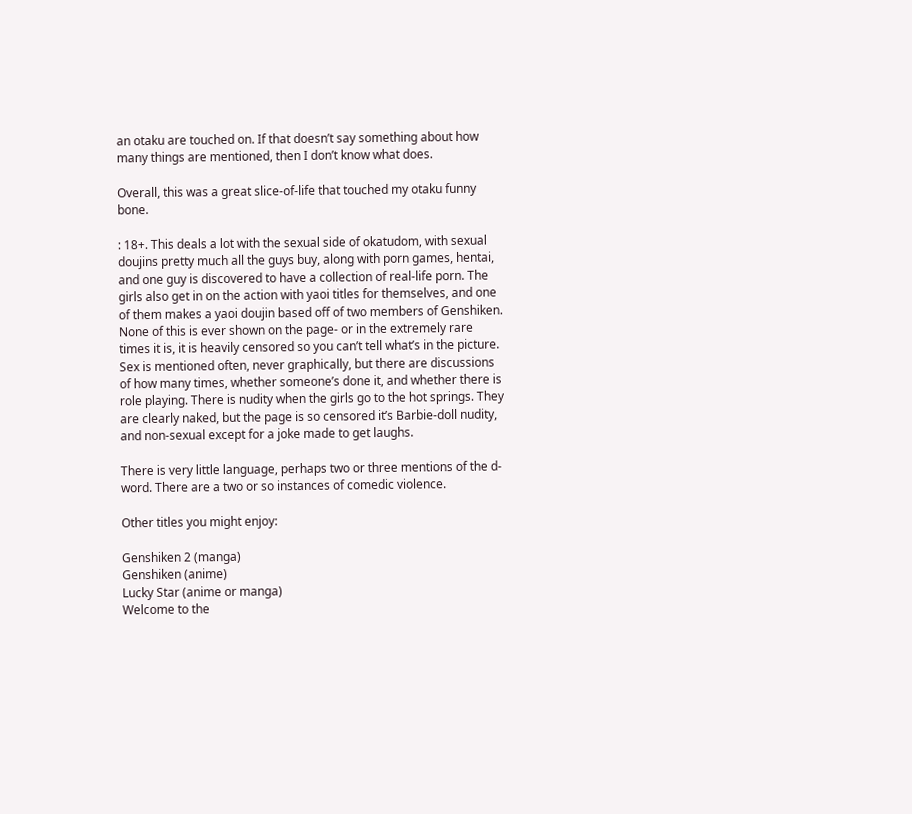an otaku are touched on. If that doesn’t say something about how many things are mentioned, then I don’t know what does.

Overall, this was a great slice-of-life that touched my otaku funny bone.

: 18+. This deals a lot with the sexual side of okatudom, with sexual doujins pretty much all the guys buy, along with porn games, hentai, and one guy is discovered to have a collection of real-life porn. The girls also get in on the action with yaoi titles for themselves, and one of them makes a yaoi doujin based off of two members of Genshiken. None of this is ever shown on the page- or in the extremely rare times it is, it is heavily censored so you can’t tell what’s in the picture. Sex is mentioned often, never graphically, but there are discussions of how many times, whether someone’s done it, and whether there is role playing. There is nudity when the girls go to the hot springs. They are clearly naked, but the page is so censored it’s Barbie-doll nudity, and non-sexual except for a joke made to get laughs.

There is very little language, perhaps two or three mentions of the d-word. There are a two or so instances of comedic violence.

Other titles you might enjoy:

Genshiken 2 (manga)
Genshiken (anime)
Lucky Star (anime or manga)
Welcome to the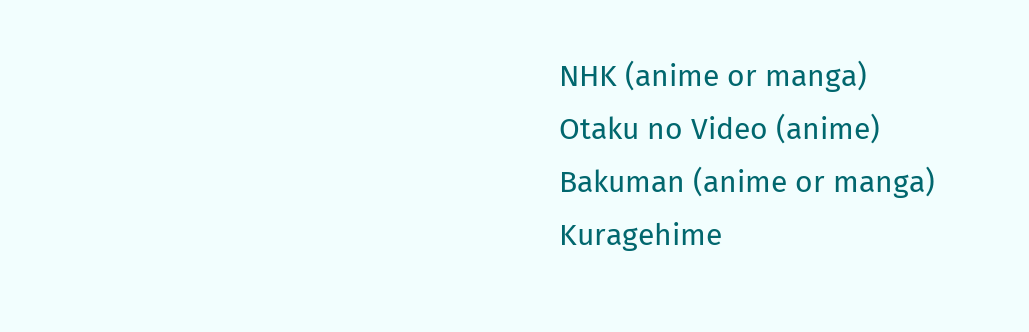NHK (anime or manga)
Otaku no Video (anime)
Bakuman (anime or manga)
Kuragehime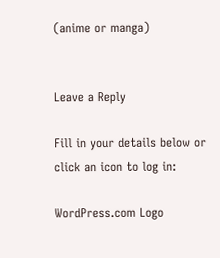(anime or manga)


Leave a Reply

Fill in your details below or click an icon to log in:

WordPress.com Logo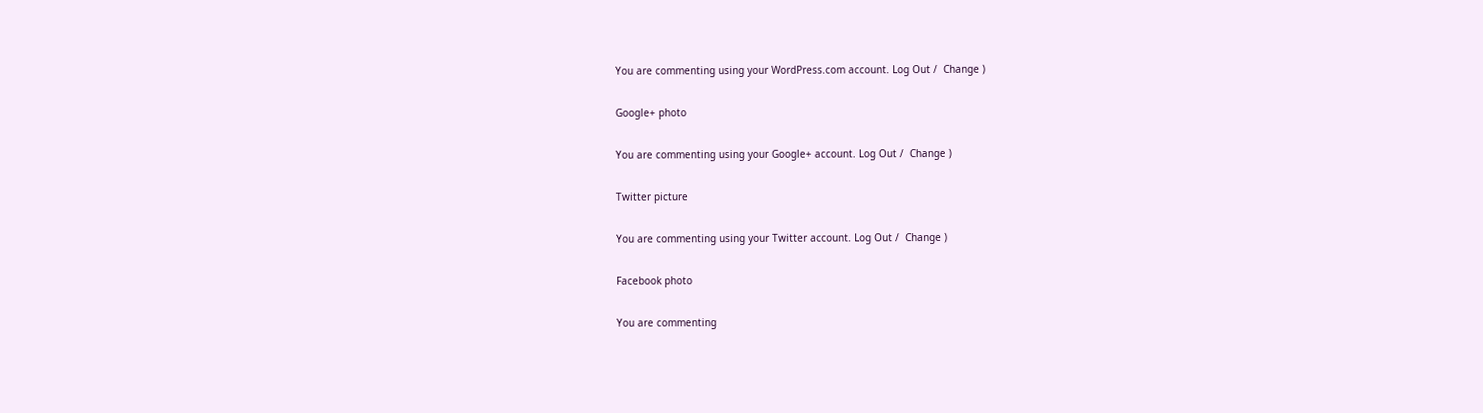You are commenting using your WordPress.com account. Log Out /  Change )

Google+ photo

You are commenting using your Google+ account. Log Out /  Change )

Twitter picture

You are commenting using your Twitter account. Log Out /  Change )

Facebook photo

You are commenting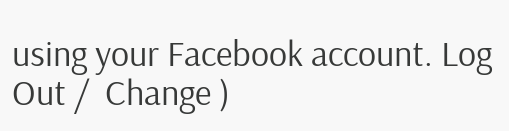using your Facebook account. Log Out /  Change )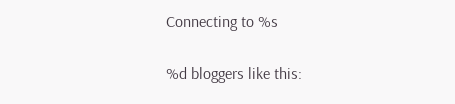Connecting to %s

%d bloggers like this: